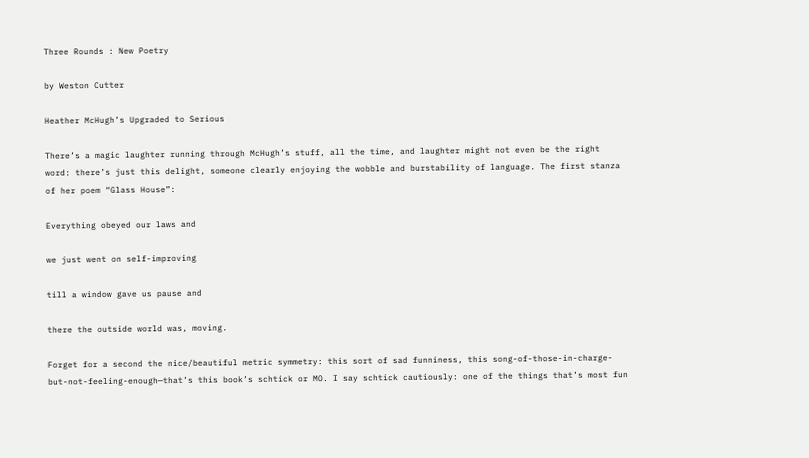Three Rounds : New Poetry

by Weston Cutter

Heather McHugh’s Upgraded to Serious

There’s a magic laughter running through McHugh’s stuff, all the time, and laughter might not even be the right word: there’s just this delight, someone clearly enjoying the wobble and burstability of language. The first stanza of her poem “Glass House”:

Everything obeyed our laws and

we just went on self-improving

till a window gave us pause and

there the outside world was, moving.

Forget for a second the nice/beautiful metric symmetry: this sort of sad funniness, this song-of-those-in-charge-but-not-feeling-enough—that’s this book’s schtick or MO. I say schtick cautiously: one of the things that’s most fun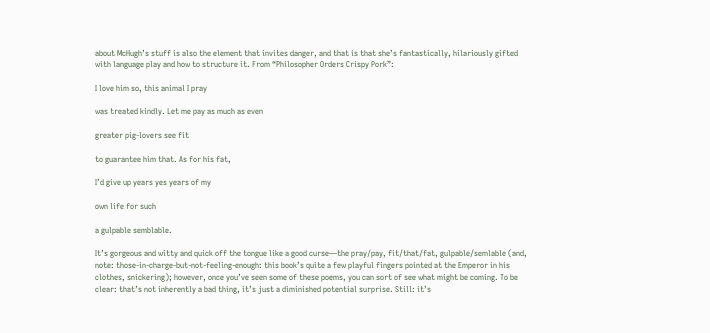about McHugh’s stuff is also the element that invites danger, and that is that she’s fantastically, hilariously gifted with language play and how to structure it. From “Philosopher Orders Crispy Pork”:

I love him so, this animal I pray

was treated kindly. Let me pay as much as even

greater pig-lovers see fit

to guarantee him that. As for his fat,

I’d give up years yes years of my

own life for such

a gulpable semblable.

It’s gorgeous and witty and quick off the tongue like a good curse—the pray/pay, fit/that/fat, gulpable/semlable (and, note: those-in-charge-but-not-feeling-enough: this book’s quite a few playful fingers pointed at the Emperor in his clothes, snickering); however, once you’ve seen some of these poems, you can sort of see what might be coming. To be clear: that’s not inherently a bad thing, it’s just a diminished potential surprise. Still: it’s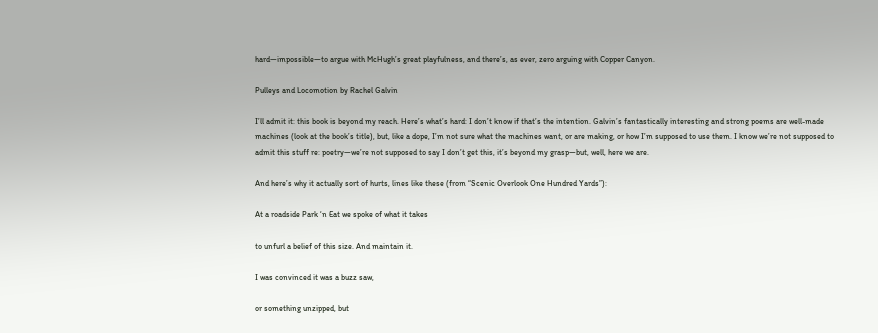hard—impossible—to argue with McHugh’s great playfulness, and there’s, as ever, zero arguing with Copper Canyon.

Pulleys and Locomotion by Rachel Galvin

I’ll admit it: this book is beyond my reach. Here’s what’s hard: I don’t know if that’s the intention. Galvin’s fantastically interesting and strong poems are well-made machines (look at the book’s title), but, like a dope, I’m not sure what the machines want, or are making, or how I’m supposed to use them. I know we’re not supposed to admit this stuff re: poetry—we’re not supposed to say I don’t get this, it’s beyond my grasp—but, well, here we are.

And here’s why it actually sort of hurts, lines like these (from “Scenic Overlook One Hundred Yards”):

At a roadside Park ‘n Eat we spoke of what it takes

to unfurl a belief of this size. And maintain it.

I was convinced it was a buzz saw,

or something unzipped, but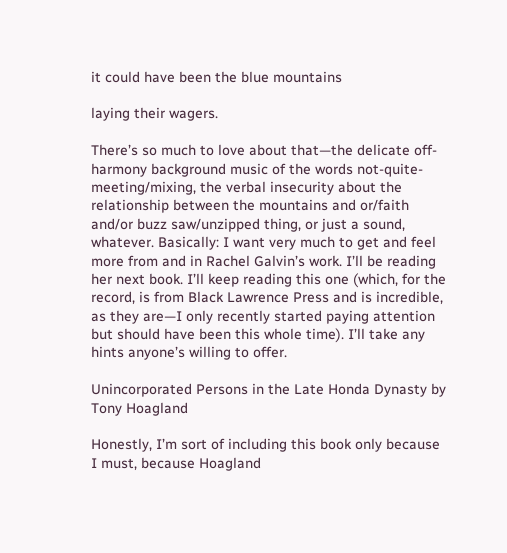it could have been the blue mountains

laying their wagers.

There’s so much to love about that—the delicate off-harmony background music of the words not-quite-meeting/mixing, the verbal insecurity about the relationship between the mountains and or/faith and/or buzz saw/unzipped thing, or just a sound, whatever. Basically: I want very much to get and feel more from and in Rachel Galvin’s work. I’ll be reading her next book. I’ll keep reading this one (which, for the record, is from Black Lawrence Press and is incredible, as they are—I only recently started paying attention but should have been this whole time). I’ll take any hints anyone’s willing to offer.

Unincorporated Persons in the Late Honda Dynasty by Tony Hoagland

Honestly, I’m sort of including this book only because I must, because Hoagland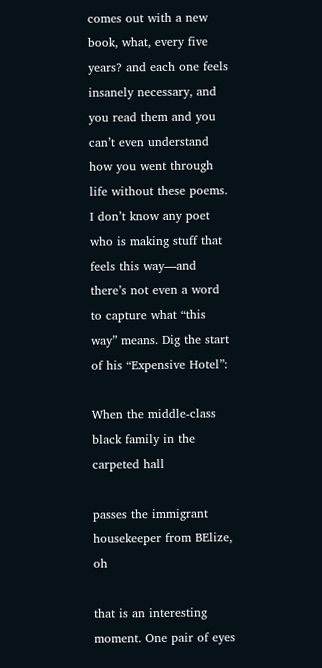comes out with a new book, what, every five years? and each one feels insanely necessary, and you read them and you can’t even understand how you went through life without these poems. I don’t know any poet who is making stuff that feels this way—and there’s not even a word to capture what “this way” means. Dig the start of his “Expensive Hotel”:

When the middle-class black family in the carpeted hall

passes the immigrant housekeeper from BElize, oh

that is an interesting moment. One pair of eyes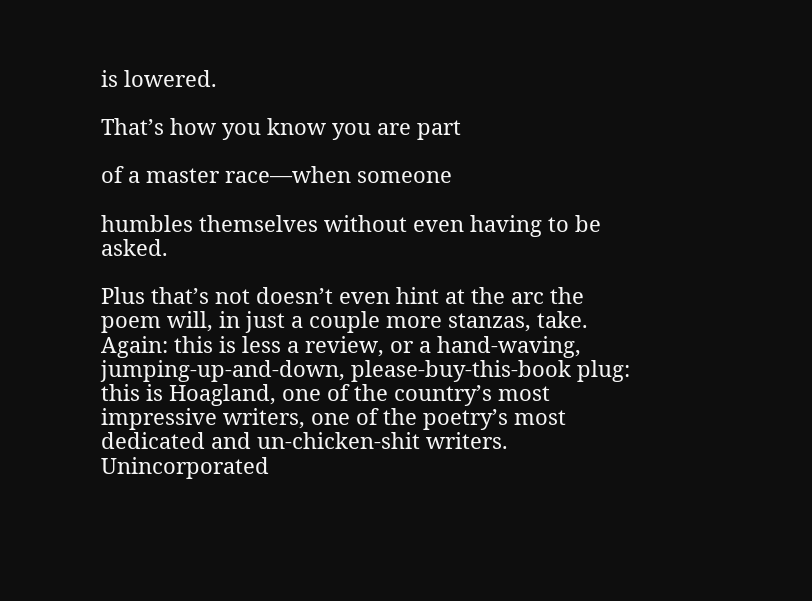is lowered.

That’s how you know you are part

of a master race—when someone

humbles themselves without even having to be asked.

Plus that’s not doesn’t even hint at the arc the poem will, in just a couple more stanzas, take. Again: this is less a review, or a hand-waving, jumping-up-and-down, please-buy-this-book plug: this is Hoagland, one of the country’s most impressive writers, one of the poetry’s most dedicated and un-chicken-shit writers. Unincorporated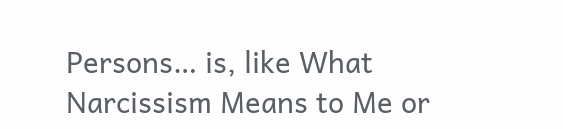Persons… is, like What Narcissism Means to Me or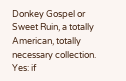Donkey Gospel or Sweet Ruin, a totally American, totally necessary collection. Yes: if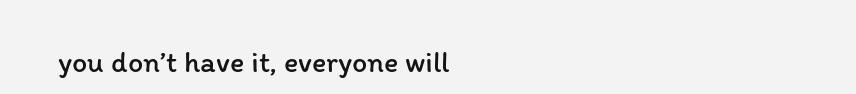you don’t have it, everyone will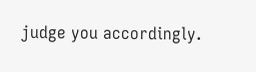judge you accordingly.